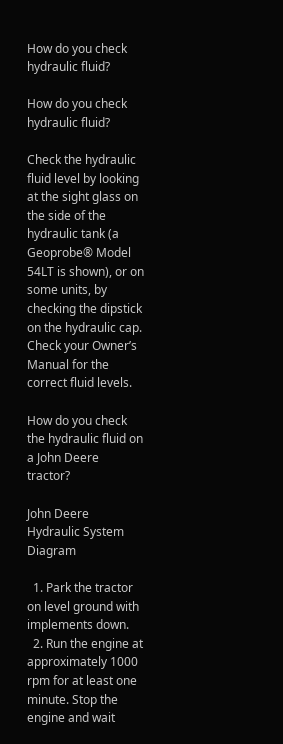How do you check hydraulic fluid?

How do you check hydraulic fluid?

Check the hydraulic fluid level by looking at the sight glass on the side of the hydraulic tank (a Geoprobe® Model 54LT is shown), or on some units, by checking the dipstick on the hydraulic cap. Check your Owner’s Manual for the correct fluid levels.

How do you check the hydraulic fluid on a John Deere tractor?

John Deere Hydraulic System Diagram

  1. Park the tractor on level ground with implements down.
  2. Run the engine at approximately 1000 rpm for at least one minute. Stop the engine and wait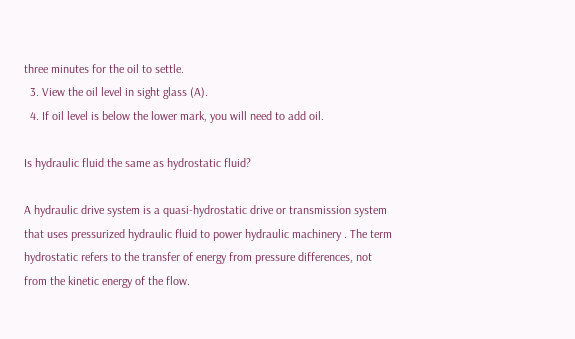three minutes for the oil to settle.
  3. View the oil level in sight glass (A).
  4. If oil level is below the lower mark, you will need to add oil.

Is hydraulic fluid the same as hydrostatic fluid?

A hydraulic drive system is a quasi-hydrostatic drive or transmission system that uses pressurized hydraulic fluid to power hydraulic machinery . The term hydrostatic refers to the transfer of energy from pressure differences, not from the kinetic energy of the flow.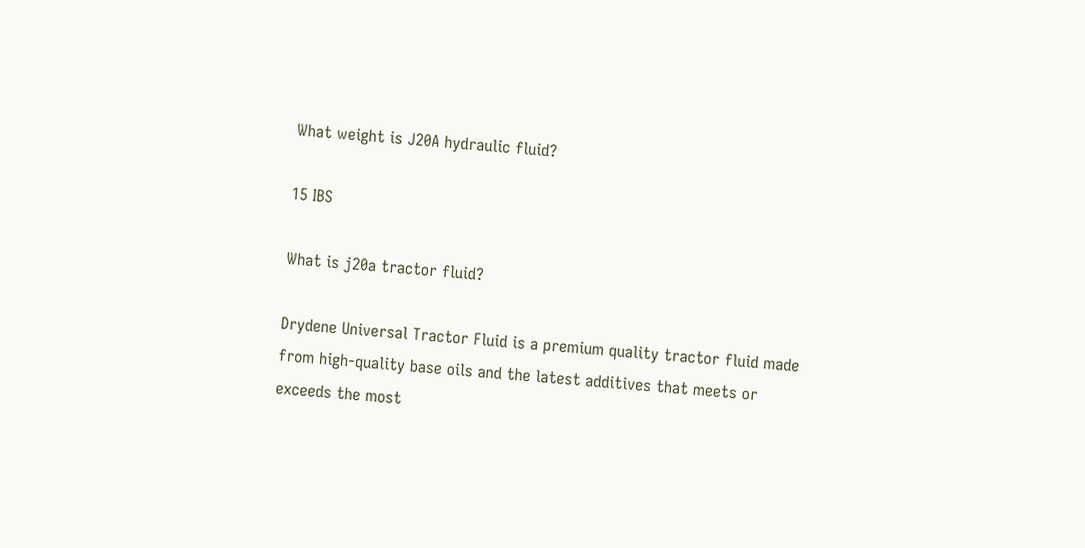What weight is J20A hydraulic fluid?

15 IBS

What is j20a tractor fluid?

Drydene Universal Tractor Fluid is a premium quality tractor fluid made from high-quality base oils and the latest additives that meets or exceeds the most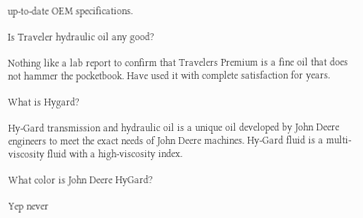up-to-date OEM specifications.

Is Traveler hydraulic oil any good?

Nothing like a lab report to confirm that Travelers Premium is a fine oil that does not hammer the pocketbook. Have used it with complete satisfaction for years.

What is Hygard?

Hy-Gard transmission and hydraulic oil is a unique oil developed by John Deere engineers to meet the exact needs of John Deere machines. Hy-Gard fluid is a multi-viscosity fluid with a high-viscosity index.

What color is John Deere HyGard?

Yep never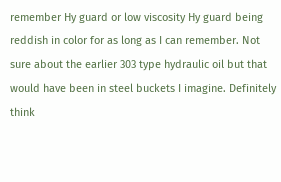remember Hy guard or low viscosity Hy guard being reddish in color for as long as I can remember. Not sure about the earlier 303 type hydraulic oil but that would have been in steel buckets I imagine. Definitely think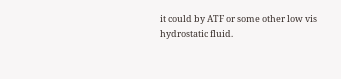it could by ATF or some other low vis hydrostatic fluid.